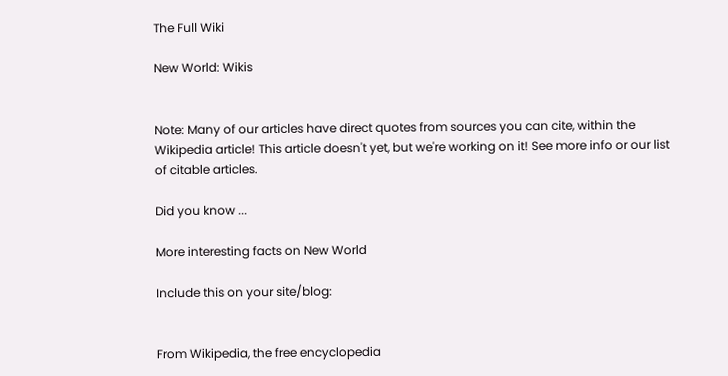The Full Wiki

New World: Wikis


Note: Many of our articles have direct quotes from sources you can cite, within the Wikipedia article! This article doesn't yet, but we're working on it! See more info or our list of citable articles.

Did you know ...

More interesting facts on New World

Include this on your site/blog:


From Wikipedia, the free encyclopedia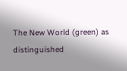The New World (green) as distinguished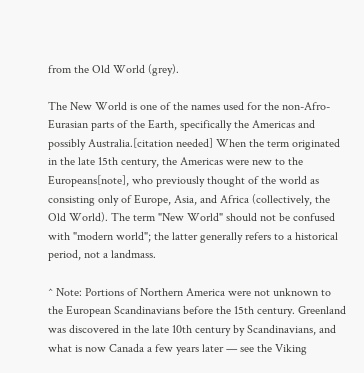from the Old World (grey).

The New World is one of the names used for the non-Afro-Eurasian parts of the Earth, specifically the Americas and possibly Australia.[citation needed] When the term originated in the late 15th century, the Americas were new to the Europeans[note], who previously thought of the world as consisting only of Europe, Asia, and Africa (collectively, the Old World). The term "New World" should not be confused with "modern world"; the latter generally refers to a historical period, not a landmass.

^ Note: Portions of Northern America were not unknown to the European Scandinavians before the 15th century. Greenland was discovered in the late 10th century by Scandinavians, and what is now Canada a few years later — see the Viking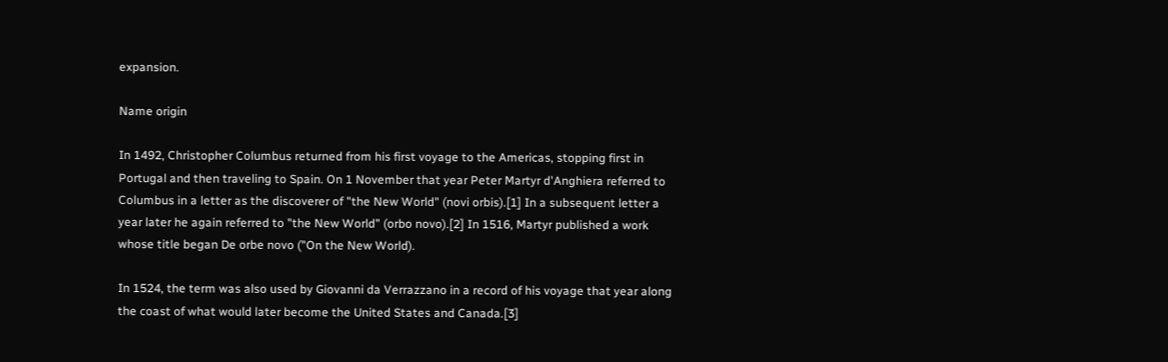expansion.

Name origin

In 1492, Christopher Columbus returned from his first voyage to the Americas, stopping first in Portugal and then traveling to Spain. On 1 November that year Peter Martyr d'Anghiera referred to Columbus in a letter as the discoverer of "the New World" (novi orbis).[1] In a subsequent letter a year later he again referred to "the New World" (orbo novo).[2] In 1516, Martyr published a work whose title began De orbe novo ("On the New World).

In 1524, the term was also used by Giovanni da Verrazzano in a record of his voyage that year along the coast of what would later become the United States and Canada.[3]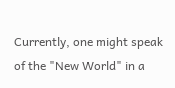Currently, one might speak of the "New World" in a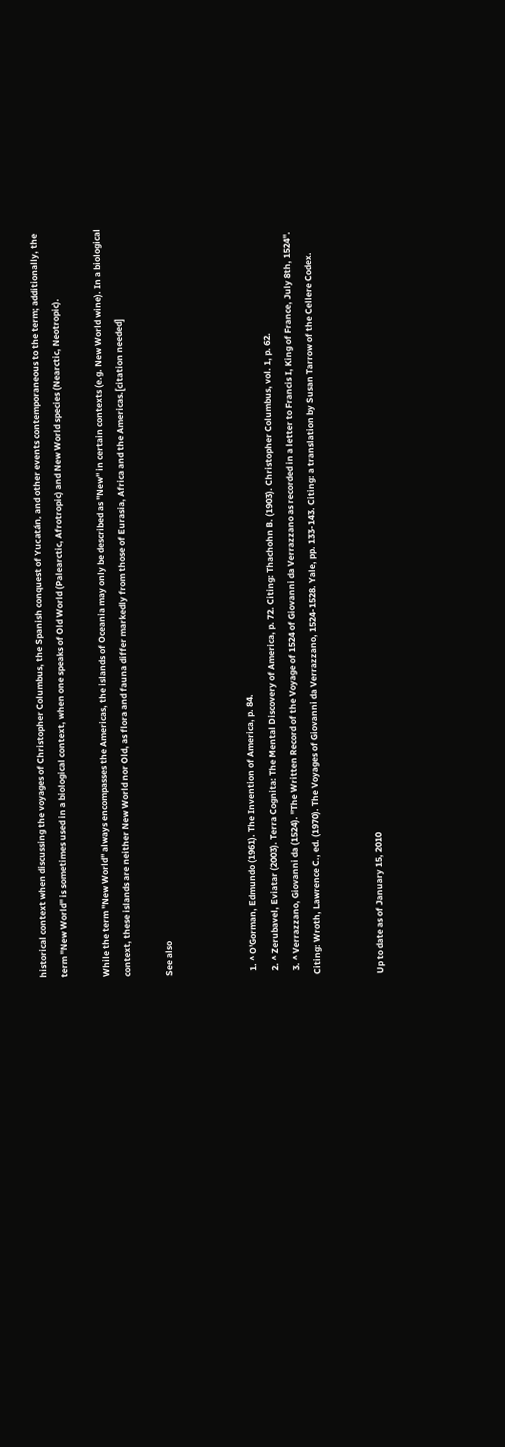historical context when discussing the voyages of Christopher Columbus, the Spanish conquest of Yucatán, and other events contemporaneous to the term; additionally, the term "New World" is sometimes used in a biological context, when one speaks of Old World (Palearctic, Afrotropic) and New World species (Nearctic, Neotropic).

While the term "New World" always encompasses the Americas, the islands of Oceania may only be described as "New" in certain contexts (e.g. New World wine). In a biological context, these islands are neither New World nor Old, as flora and fauna differ markedly from those of Eurasia, Africa and the Americas.[citation needed]

See also



  1. ^ O'Gorman, Edmundo (1961). The Invention of America, p. 84.
  2. ^ Zerubavel, Eviatar (2003). Terra Cognita: The Mental Discovery of America, p. 72. Citing: Thachohn B. (1903). Christopher Columbus, vol. 1, p. 62.
  3. ^ Verrazzano, Giovanni da (1524). "The Written Record of the Voyage of 1524 of Giovanni da Verrazzano as recorded in a letter to Francis I, King of France, July 8th, 1524". Citing: Wroth, Lawrence C., ed. (1970). The Voyages of Giovanni da Verrazzano, 1524-1528. Yale, pp. 133-143. Citing: a translation by Susan Tarrow of the Cellere Codex.


Up to date as of January 15, 2010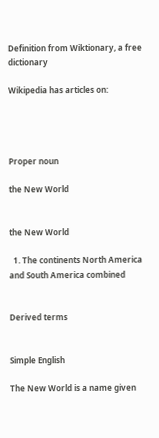Definition from Wiktionary, a free dictionary

Wikipedia has articles on:




Proper noun

the New World


the New World

  1. The continents North America and South America combined


Derived terms


Simple English

The New World is a name given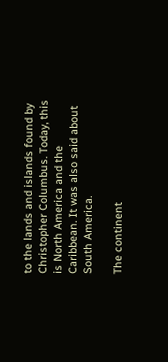to the lands and islands found by Christopher Columbus. Today, this is North America and the Caribbean. It was also said about South America.

The continent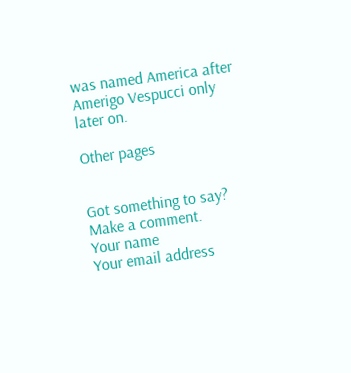was named America after Amerigo Vespucci only later on.

Other pages


Got something to say? Make a comment.
Your name
Your email address